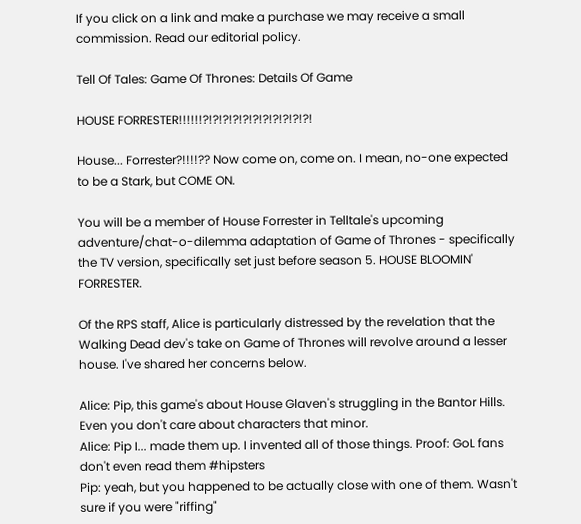If you click on a link and make a purchase we may receive a small commission. Read our editorial policy.

Tell Of Tales: Game Of Thrones: Details Of Game

HOUSE FORRESTER!!!!!!?!?!?!?!?!?!?!?!?!?!?!

House... Forrester?!!!!?? Now come on, come on. I mean, no-one expected to be a Stark, but COME ON.

You will be a member of House Forrester in Telltale's upcoming adventure/chat-o-dilemma adaptation of Game of Thrones - specifically the TV version, specifically set just before season 5. HOUSE BLOOMIN' FORRESTER.

Of the RPS staff, Alice is particularly distressed by the revelation that the Walking Dead dev's take on Game of Thrones will revolve around a lesser house. I've shared her concerns below.

Alice: Pip, this game's about House Glaven's struggling in the Bantor Hills. Even you don't care about characters that minor.
Alice: Pip I... made them up. I invented all of those things. Proof: GoL fans don't even read them #hipsters
Pip: yeah, but you happened to be actually close with one of them. Wasn't sure if you were "riffing"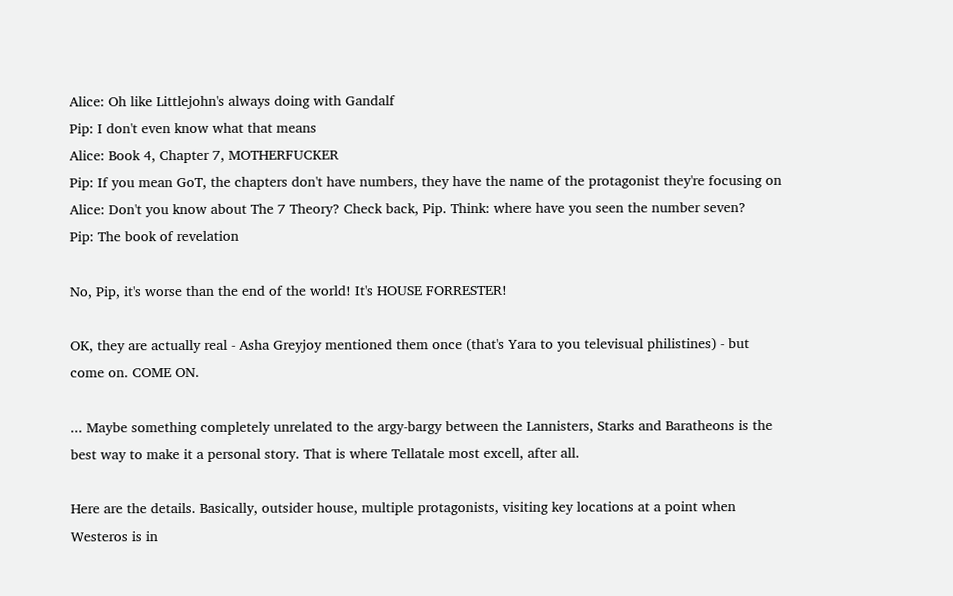Alice: Oh like Littlejohn's always doing with Gandalf
Pip: I don't even know what that means
Alice: Book 4, Chapter 7, MOTHERFUCKER
Pip: If you mean GoT, the chapters don't have numbers, they have the name of the protagonist they're focusing on
Alice: Don't you know about The 7 Theory? Check back, Pip. Think: where have you seen the number seven?
Pip: The book of revelation

No, Pip, it's worse than the end of the world! It's HOUSE FORRESTER!

OK, they are actually real - Asha Greyjoy mentioned them once (that's Yara to you televisual philistines) - but come on. COME ON.

... Maybe something completely unrelated to the argy-bargy between the Lannisters, Starks and Baratheons is the best way to make it a personal story. That is where Tellatale most excell, after all.

Here are the details. Basically, outsider house, multiple protagonists, visiting key locations at a point when Westeros is in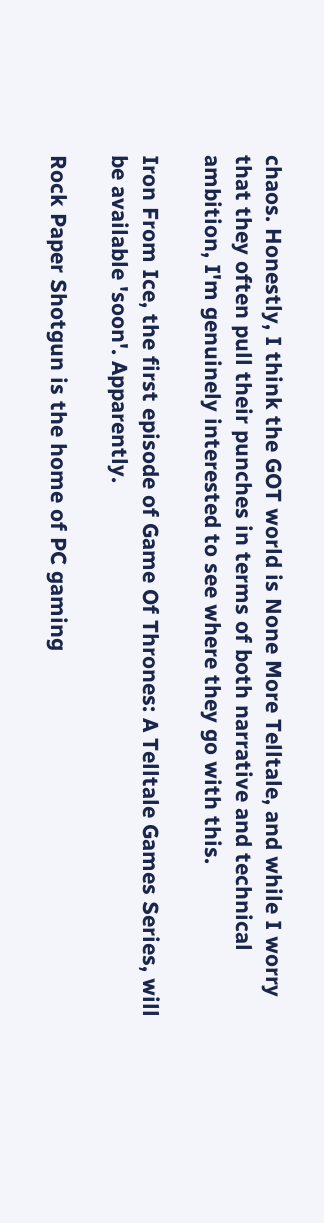chaos. Honestly, I think the GOT world is None More Telltale, and while I worry that they often pull their punches in terms of both narrative and technical ambition, I'm genuinely interested to see where they go with this.

Iron From Ice, the first episode of Game Of Thrones: A Telltale Games Series, will be available 'soon'. Apparently.

Rock Paper Shotgun is the home of PC gaming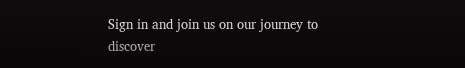Sign in and join us on our journey to discover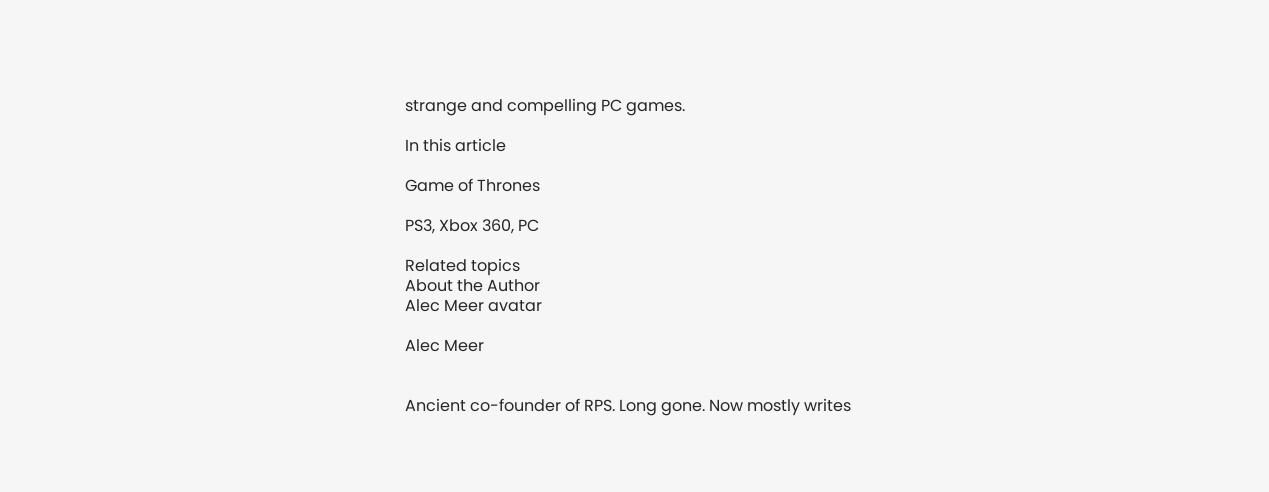strange and compelling PC games.

In this article

Game of Thrones

PS3, Xbox 360, PC

Related topics
About the Author
Alec Meer avatar

Alec Meer


Ancient co-founder of RPS. Long gone. Now mostly writes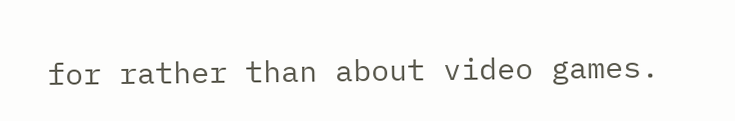for rather than about video games.